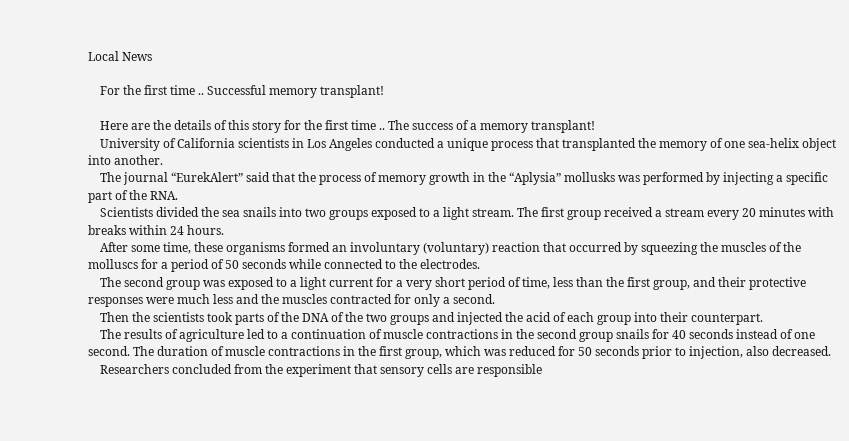Local News

    For the first time .. Successful memory transplant!

    Here are the details of this story for the first time .. The success of a memory transplant!
    University of California scientists in Los Angeles conducted a unique process that transplanted the memory of one sea-helix object into another.
    The journal “EurekAlert” said that the process of memory growth in the “Aplysia” mollusks was performed by injecting a specific part of the RNA.
    Scientists divided the sea snails into two groups exposed to a light stream. The first group received a stream every 20 minutes with breaks within 24 hours.
    After some time, these organisms formed an involuntary (voluntary) reaction that occurred by squeezing the muscles of the molluscs for a period of 50 seconds while connected to the electrodes.
    The second group was exposed to a light current for a very short period of time, less than the first group, and their protective responses were much less and the muscles contracted for only a second.
    Then the scientists took parts of the DNA of the two groups and injected the acid of each group into their counterpart.
    The results of agriculture led to a continuation of muscle contractions in the second group snails for 40 seconds instead of one second. The duration of muscle contractions in the first group, which was reduced for 50 seconds prior to injection, also decreased.
    Researchers concluded from the experiment that sensory cells are responsible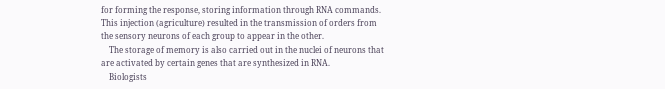for forming the response, storing information through RNA commands. This injection (agriculture) resulted in the transmission of orders from the sensory neurons of each group to appear in the other.
    The storage of memory is also carried out in the nuclei of neurons that are activated by certain genes that are synthesized in RNA.
    Biologists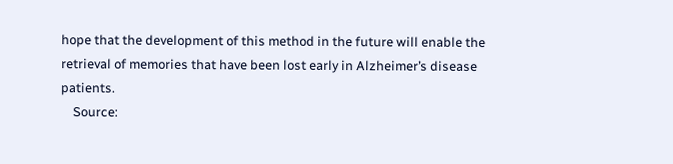hope that the development of this method in the future will enable the retrieval of memories that have been lost early in Alzheimer’s disease patients.
    Source: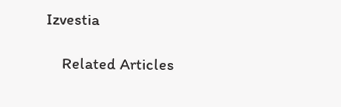Izvestia

    Related Articles